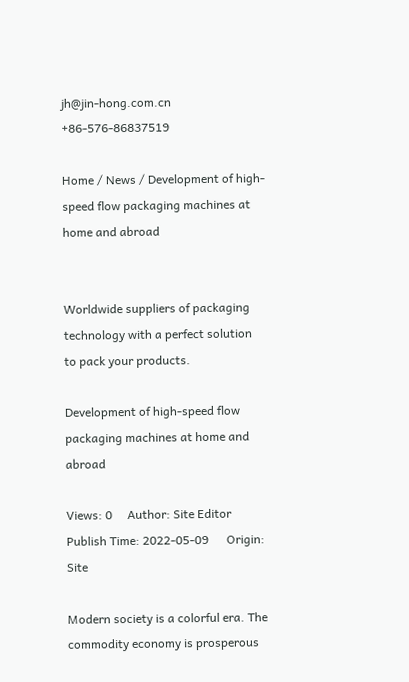jh@jin-hong.com.cn      +86-576-86837519

Home / News / Development of high-speed flow packaging machines at home and abroad


Worldwide suppliers of packaging technology with a perfect solution
to pack your products.

Development of high-speed flow packaging machines at home and abroad

Views: 0     Author: Site Editor     Publish Time: 2022-05-09      Origin: Site

Modern society is a colorful era. The commodity economy is prosperous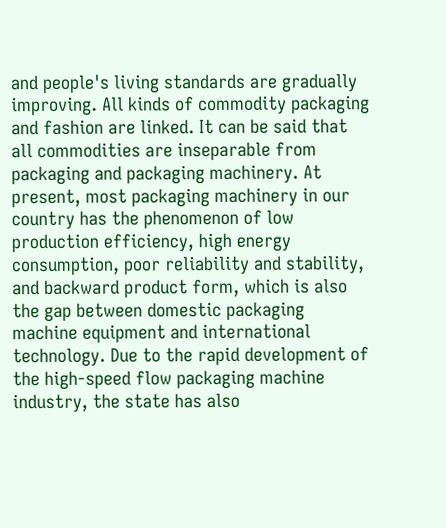and people's living standards are gradually improving. All kinds of commodity packaging and fashion are linked. It can be said that all commodities are inseparable from packaging and packaging machinery. At present, most packaging machinery in our country has the phenomenon of low production efficiency, high energy consumption, poor reliability and stability, and backward product form, which is also the gap between domestic packaging machine equipment and international technology. Due to the rapid development of the high-speed flow packaging machine industry, the state has also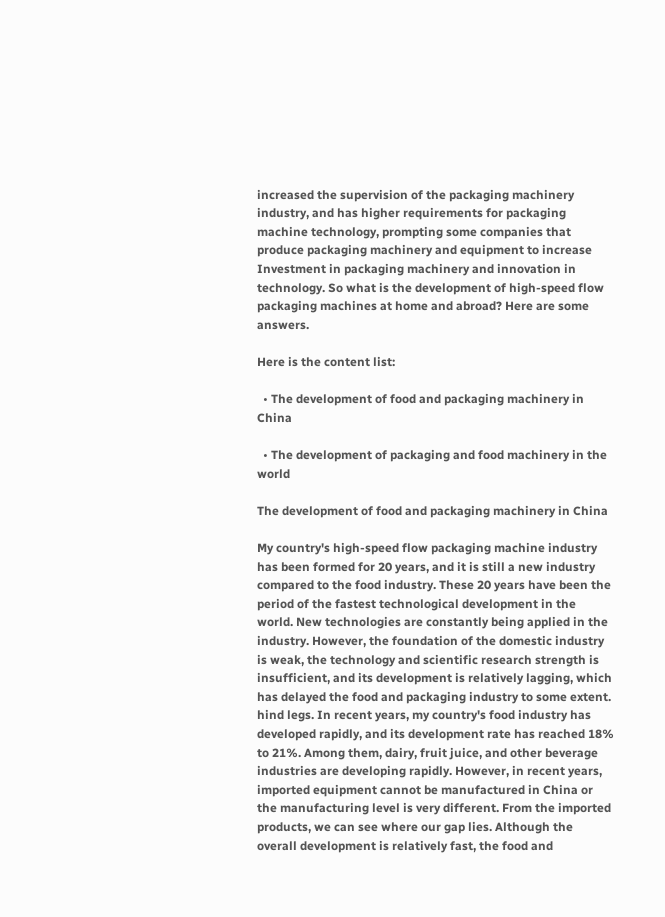increased the supervision of the packaging machinery industry, and has higher requirements for packaging machine technology, prompting some companies that produce packaging machinery and equipment to increase Investment in packaging machinery and innovation in technology. So what is the development of high-speed flow packaging machines at home and abroad? Here are some answers.

Here is the content list:

  • The development of food and packaging machinery in China

  • The development of packaging and food machinery in the world

The development of food and packaging machinery in China

My country's high-speed flow packaging machine industry has been formed for 20 years, and it is still a new industry compared to the food industry. These 20 years have been the period of the fastest technological development in the world. New technologies are constantly being applied in the industry. However, the foundation of the domestic industry is weak, the technology and scientific research strength is insufficient, and its development is relatively lagging, which has delayed the food and packaging industry to some extent. hind legs. In recent years, my country's food industry has developed rapidly, and its development rate has reached 18% to 21%. Among them, dairy, fruit juice, and other beverage industries are developing rapidly. However, in recent years, imported equipment cannot be manufactured in China or the manufacturing level is very different. From the imported products, we can see where our gap lies. Although the overall development is relatively fast, the food and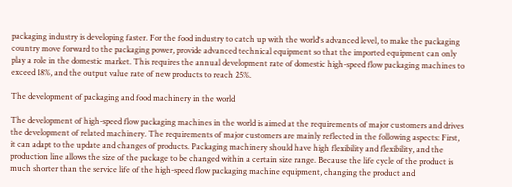packaging industry is developing faster. For the food industry to catch up with the world's advanced level, to make the packaging country move forward to the packaging power, provide advanced technical equipment so that the imported equipment can only play a role in the domestic market. This requires the annual development rate of domestic high-speed flow packaging machines to exceed 18%, and the output value rate of new products to reach 25%.

The development of packaging and food machinery in the world

The development of high-speed flow packaging machines in the world is aimed at the requirements of major customers and drives the development of related machinery. The requirements of major customers are mainly reflected in the following aspects: First, it can adapt to the update and changes of products. Packaging machinery should have high flexibility and flexibility, and the production line allows the size of the package to be changed within a certain size range. Because the life cycle of the product is much shorter than the service life of the high-speed flow packaging machine equipment, changing the product and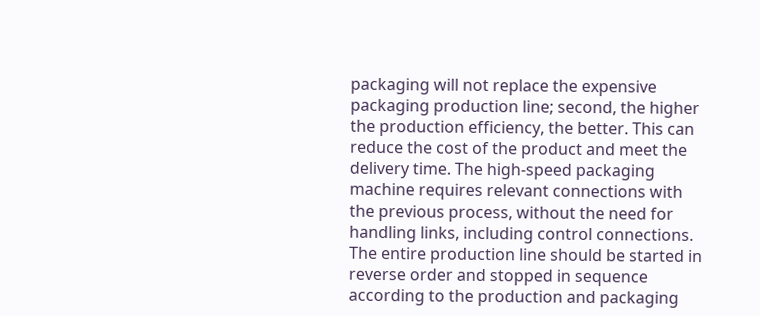packaging will not replace the expensive packaging production line; second, the higher the production efficiency, the better. This can reduce the cost of the product and meet the delivery time. The high-speed packaging machine requires relevant connections with the previous process, without the need for handling links, including control connections. The entire production line should be started in reverse order and stopped in sequence according to the production and packaging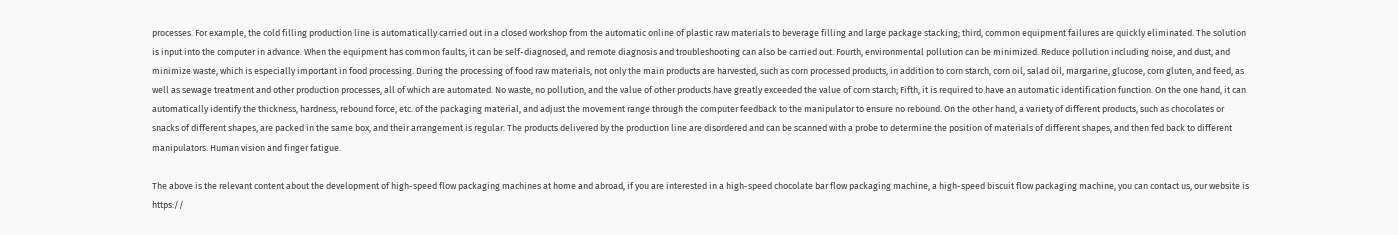processes. For example, the cold filling production line is automatically carried out in a closed workshop from the automatic online of plastic raw materials to beverage filling and large package stacking; third, common equipment failures are quickly eliminated. The solution is input into the computer in advance. When the equipment has common faults, it can be self-diagnosed, and remote diagnosis and troubleshooting can also be carried out. Fourth, environmental pollution can be minimized. Reduce pollution including noise, and dust, and minimize waste, which is especially important in food processing. During the processing of food raw materials, not only the main products are harvested, such as corn processed products, in addition to corn starch, corn oil, salad oil, margarine, glucose, corn gluten, and feed, as well as sewage treatment and other production processes, all of which are automated. No waste, no pollution, and the value of other products have greatly exceeded the value of corn starch; Fifth, it is required to have an automatic identification function. On the one hand, it can automatically identify the thickness, hardness, rebound force, etc. of the packaging material, and adjust the movement range through the computer feedback to the manipulator to ensure no rebound. On the other hand, a variety of different products, such as chocolates or snacks of different shapes, are packed in the same box, and their arrangement is regular. The products delivered by the production line are disordered and can be scanned with a probe to determine the position of materials of different shapes, and then fed back to different manipulators. Human vision and finger fatigue.

The above is the relevant content about the development of high-speed flow packaging machines at home and abroad, if you are interested in a high-speed chocolate bar flow packaging machine, a high-speed biscuit flow packaging machine, you can contact us, our website is https://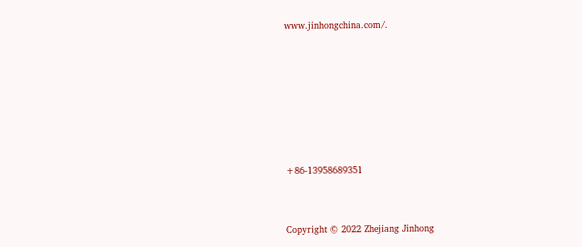www.jinhongchina.com/.









+86-13958689351



Copyright © 2022 Zhejiang Jinhong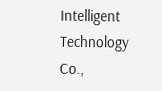Intelligent Technology Co.,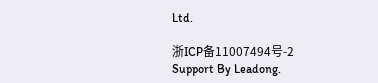Ltd.

浙ICP备11007494号-2                                                                   Support By Leadong.